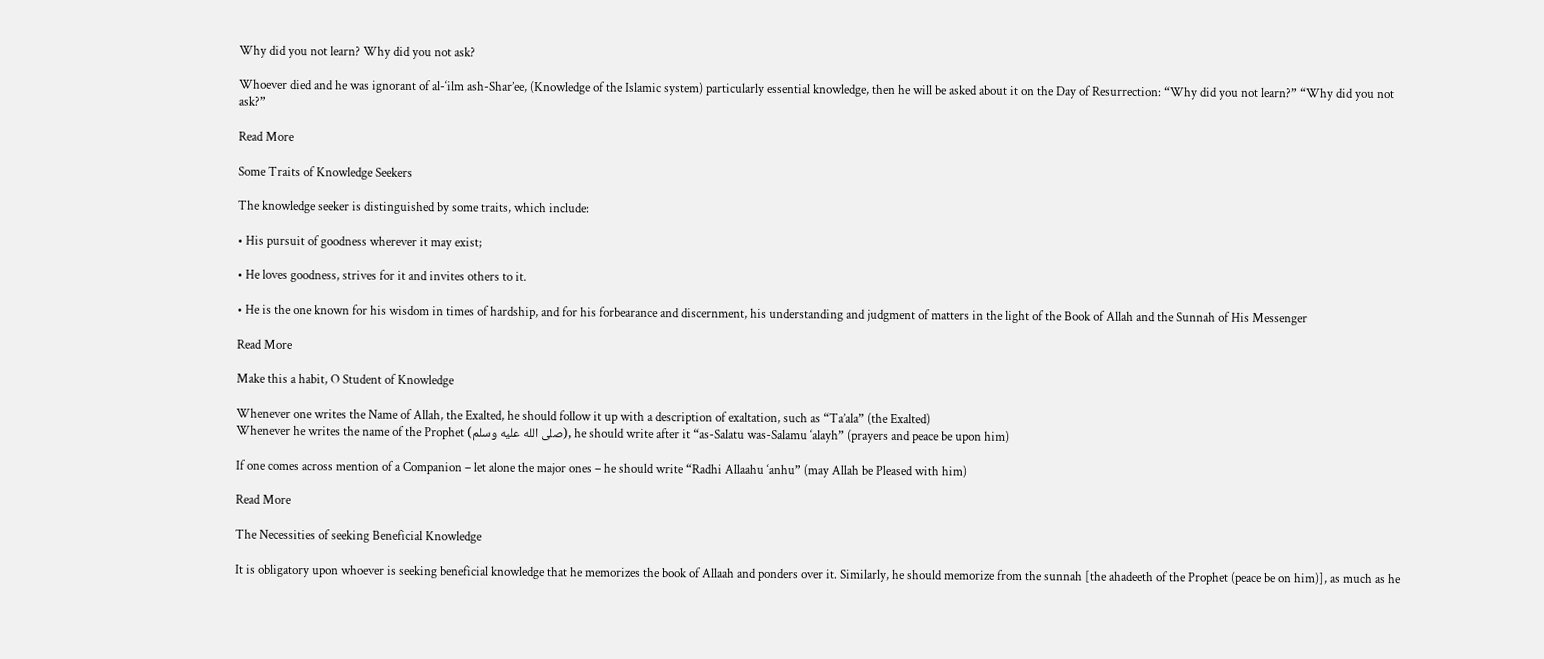Why did you not learn? Why did you not ask?

Whoever died and he was ignorant of al-‘ilm ash-Shar’ee, (Knowledge of the Islamic system) particularly essential knowledge, then he will be asked about it on the Day of Resurrection: “Why did you not learn?” “Why did you not ask?”

Read More

Some Traits of Knowledge Seekers

The knowledge seeker is distinguished by some traits, which include:

• His pursuit of goodness wherever it may exist;

• He loves goodness, strives for it and invites others to it.

• He is the one known for his wisdom in times of hardship, and for his forbearance and discernment, his understanding and judgment of matters in the light of the Book of Allah and the Sunnah of His Messenger

Read More

Make this a habit, O Student of Knowledge

Whenever one writes the Name of Allah, the Exalted, he should follow it up with a description of exaltation, such as “Ta’ala” (the Exalted)
Whenever he writes the name of the Prophet (صلى الله عليه وسلم), he should write after it “as-Salatu was-Salamu ‘alayh” (prayers and peace be upon him)

If one comes across mention of a Companion – let alone the major ones – he should write “Radhi Allaahu ‘anhu” (may Allah be Pleased with him)

Read More

The Necessities of seeking Beneficial Knowledge

It is obligatory upon whoever is seeking beneficial knowledge that he memorizes the book of Allaah and ponders over it. Similarly, he should memorize from the sunnah [the ahadeeth of the Prophet (peace be on him)], as much as he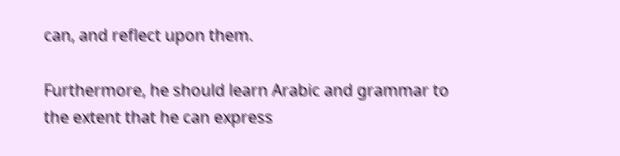can, and reflect upon them.

Furthermore, he should learn Arabic and grammar to the extent that he can express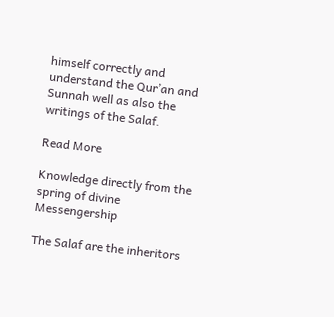himself correctly and understand the Qur’an and Sunnah well as also the writings of the Salaf.

Read More

Knowledge directly from the spring of divine Messengership

The Salaf are the inheritors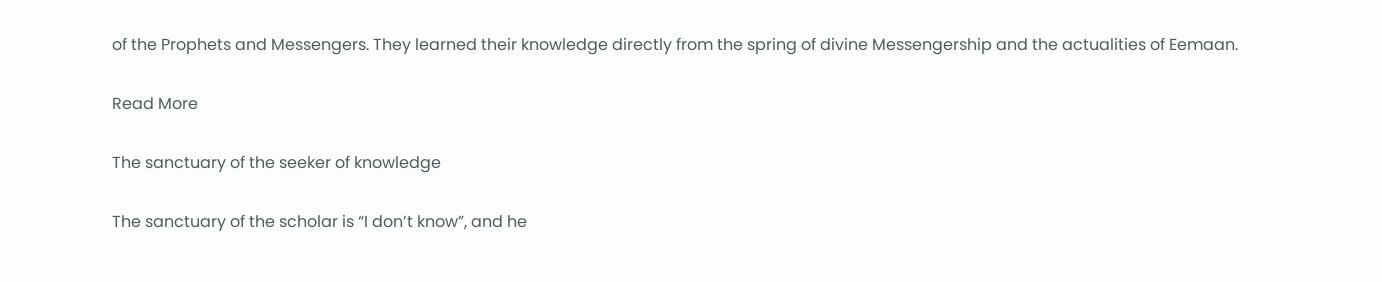of the Prophets and Messengers. They learned their knowledge directly from the spring of divine Messengership and the actualities of Eemaan.

Read More

The sanctuary of the seeker of knowledge

The sanctuary of the scholar is “I don’t know”, and he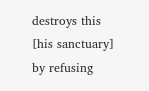destroys this [his sanctuary] by refusing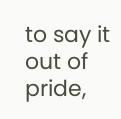to say it out of pride,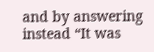and by answering instead “It was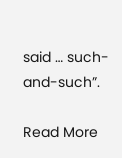said … such-and-such”.

Read More